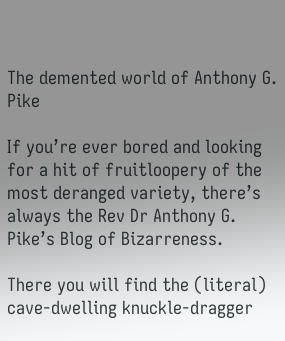The demented world of Anthony G. Pike

If you’re ever bored and looking for a hit of fruitloopery of the most deranged variety, there’s always the Rev Dr Anthony G. Pike’s Blog of Bizarreness.

There you will find the (literal) cave-dwelling knuckle-dragger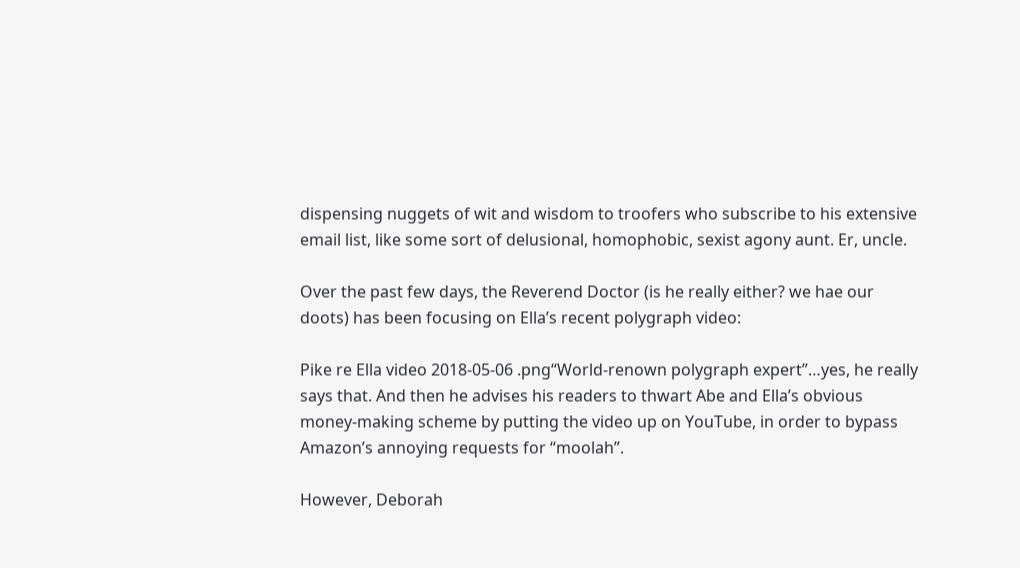dispensing nuggets of wit and wisdom to troofers who subscribe to his extensive email list, like some sort of delusional, homophobic, sexist agony aunt. Er, uncle.

Over the past few days, the Reverend Doctor (is he really either? we hae our doots) has been focusing on Ella’s recent polygraph video:

Pike re Ella video 2018-05-06 .png“World-renown polygraph expert”…yes, he really says that. And then he advises his readers to thwart Abe and Ella’s obvious money-making scheme by putting the video up on YouTube, in order to bypass Amazon’s annoying requests for “moolah”.

However, Deborah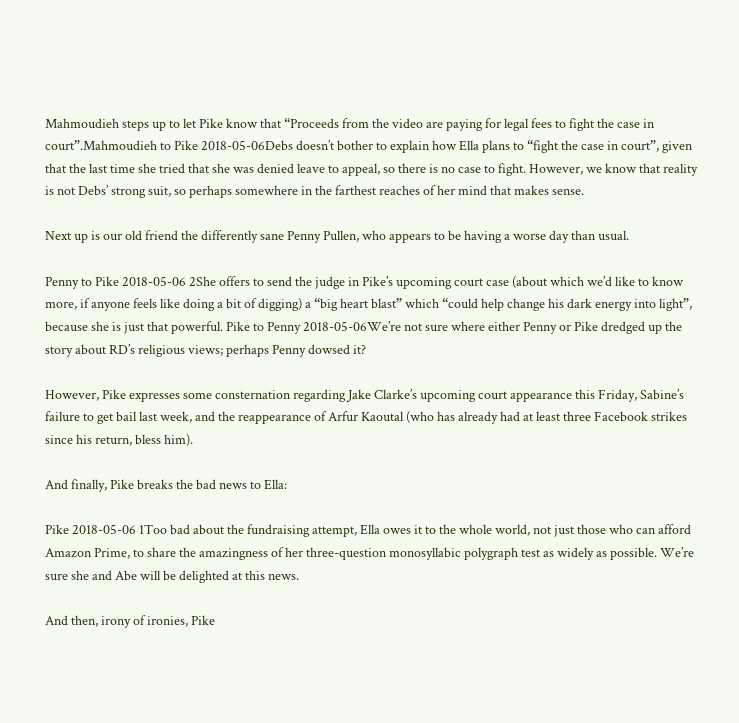Mahmoudieh steps up to let Pike know that “Proceeds from the video are paying for legal fees to fight the case in court”.Mahmoudieh to Pike 2018-05-06Debs doesn’t bother to explain how Ella plans to “fight the case in court”, given that the last time she tried that she was denied leave to appeal, so there is no case to fight. However, we know that reality is not Debs’ strong suit, so perhaps somewhere in the farthest reaches of her mind that makes sense.

Next up is our old friend the differently sane Penny Pullen, who appears to be having a worse day than usual.

Penny to Pike 2018-05-06 2She offers to send the judge in Pike’s upcoming court case (about which we’d like to know more, if anyone feels like doing a bit of digging) a “big heart blast” which “could help change his dark energy into light”, because she is just that powerful. Pike to Penny 2018-05-06We’re not sure where either Penny or Pike dredged up the story about RD’s religious views; perhaps Penny dowsed it?

However, Pike expresses some consternation regarding Jake Clarke’s upcoming court appearance this Friday, Sabine’s failure to get bail last week, and the reappearance of Arfur Kaoutal (who has already had at least three Facebook strikes since his return, bless him).

And finally, Pike breaks the bad news to Ella:

Pike 2018-05-06 1Too bad about the fundraising attempt, Ella owes it to the whole world, not just those who can afford Amazon Prime, to share the amazingness of her three-question monosyllabic polygraph test as widely as possible. We’re sure she and Abe will be delighted at this news.

And then, irony of ironies, Pike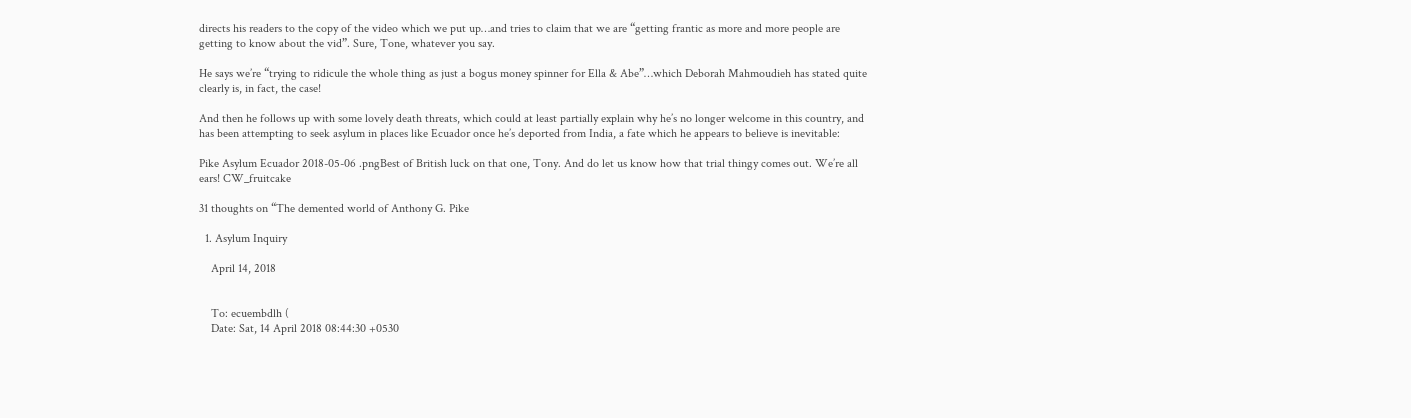directs his readers to the copy of the video which we put up…and tries to claim that we are “getting frantic as more and more people are getting to know about the vid”. Sure, Tone, whatever you say.

He says we’re “trying to ridicule the whole thing as just a bogus money spinner for Ella & Abe”…which Deborah Mahmoudieh has stated quite clearly is, in fact, the case!

And then he follows up with some lovely death threats, which could at least partially explain why he’s no longer welcome in this country, and has been attempting to seek asylum in places like Ecuador once he’s deported from India, a fate which he appears to believe is inevitable:

Pike Asylum Ecuador 2018-05-06 .pngBest of British luck on that one, Tony. And do let us know how that trial thingy comes out. We’re all ears! CW_fruitcake

31 thoughts on “The demented world of Anthony G. Pike

  1. Asylum Inquiry

    April 14, 2018


    To: ecuembdlh (
    Date: Sat, 14 April 2018 08:44:30 +0530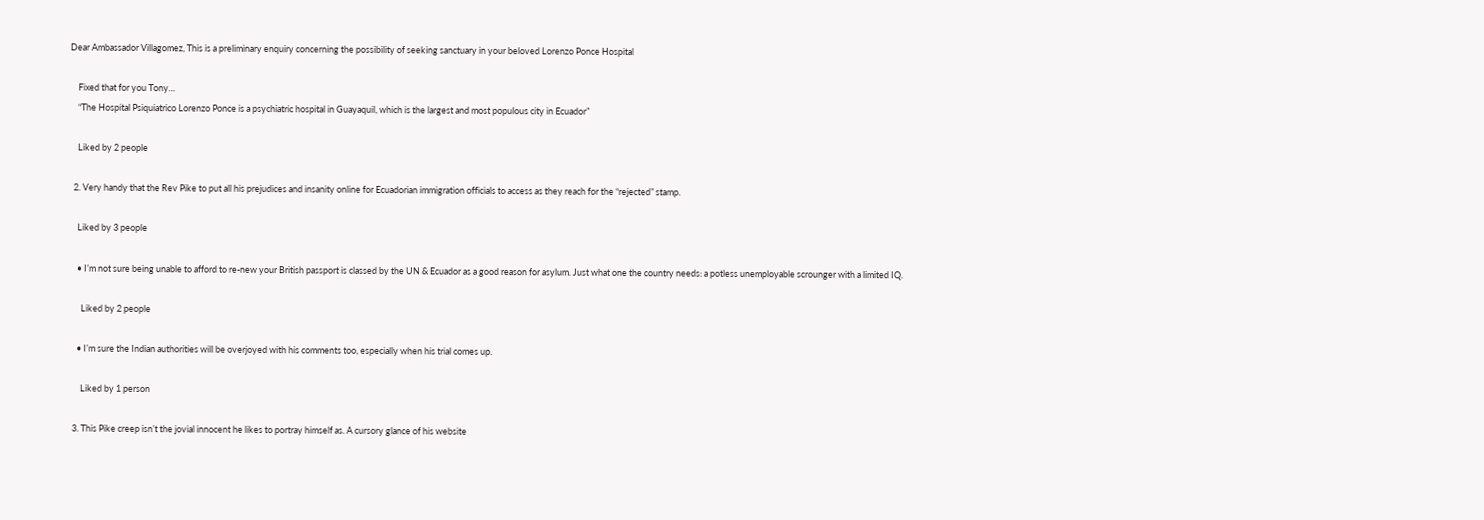Dear Ambassador Villagomez, This is a preliminary enquiry concerning the possibility of seeking sanctuary in your beloved Lorenzo Ponce Hospital

    Fixed that for you Tony…
    “The Hospital Psiquiatrico Lorenzo Ponce is a psychiatric hospital in Guayaquil, which is the largest and most populous city in Ecuador”

    Liked by 2 people

  2. Very handy that the Rev Pike to put all his prejudices and insanity online for Ecuadorian immigration officials to access as they reach for the “rejected” stamp.

    Liked by 3 people

    • I’m not sure being unable to afford to re-new your British passport is classed by the UN & Ecuador as a good reason for asylum. Just what one the country needs: a potless unemployable scrounger with a limited IQ.

      Liked by 2 people

    • I’m sure the Indian authorities will be overjoyed with his comments too, especially when his trial comes up.

      Liked by 1 person

  3. This Pike creep isn’t the jovial innocent he likes to portray himself as. A cursory glance of his website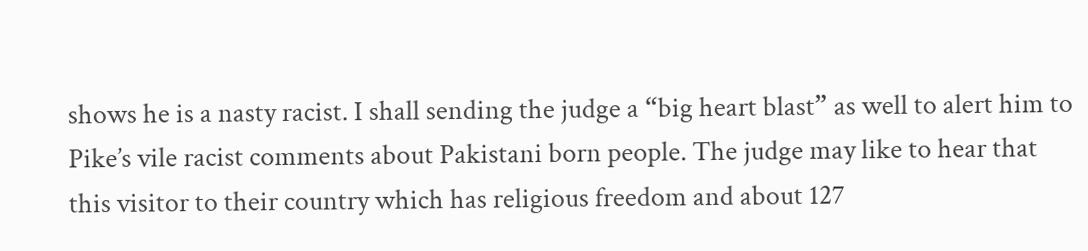shows he is a nasty racist. I shall sending the judge a “big heart blast” as well to alert him to Pike’s vile racist comments about Pakistani born people. The judge may like to hear that this visitor to their country which has religious freedom and about 127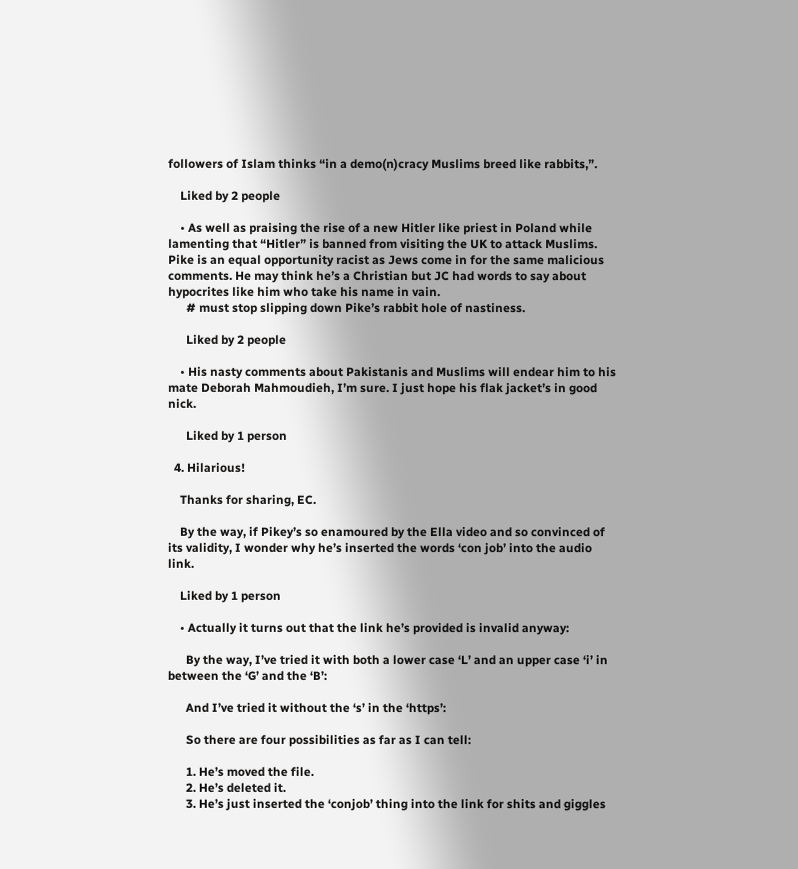followers of Islam thinks “in a demo(n)cracy Muslims breed like rabbits,”.

    Liked by 2 people

    • As well as praising the rise of a new Hitler like priest in Poland while lamenting that “Hitler” is banned from visiting the UK to attack Muslims. Pike is an equal opportunity racist as Jews come in for the same malicious comments. He may think he’s a Christian but JC had words to say about hypocrites like him who take his name in vain.
      # must stop slipping down Pike’s rabbit hole of nastiness.

      Liked by 2 people

    • His nasty comments about Pakistanis and Muslims will endear him to his mate Deborah Mahmoudieh, I’m sure. I just hope his flak jacket’s in good nick.

      Liked by 1 person

  4. Hilarious!

    Thanks for sharing, EC.

    By the way, if Pikey’s so enamoured by the Ella video and so convinced of its validity, I wonder why he’s inserted the words ‘con job’ into the audio link.

    Liked by 1 person

    • Actually it turns out that the link he’s provided is invalid anyway:

      By the way, I’ve tried it with both a lower case ‘L’ and an upper case ‘i’ in between the ‘G’ and the ‘B’:

      And I’ve tried it without the ‘s’ in the ‘https’:

      So there are four possibilities as far as I can tell:

      1. He’s moved the file.
      2. He’s deleted it.
      3. He’s just inserted the ‘conjob’ thing into the link for shits and giggles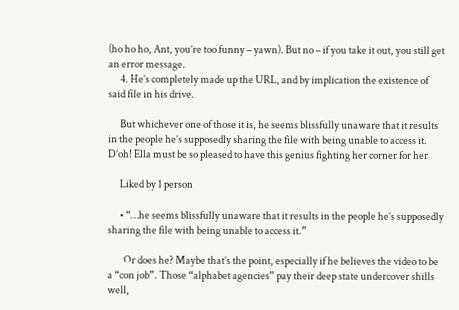(ho ho ho, Ant, you’re too funny – yawn). But no – if you take it out, you still get an error message.
      4. He’s completely made up the URL, and by implication the existence of said file in his drive.

      But whichever one of those it is, he seems blissfully unaware that it results in the people he’s supposedly sharing the file with being unable to access it. D’oh! Ella must be so pleased to have this genius fighting her corner for her

      Liked by 1 person

      • “…he seems blissfully unaware that it results in the people he’s supposedly sharing the file with being unable to access it.”

        Or does he? Maybe that’s the point, especially if he believes the video to be a “con job”. Those “alphabet agencies” pay their deep state undercover shills well,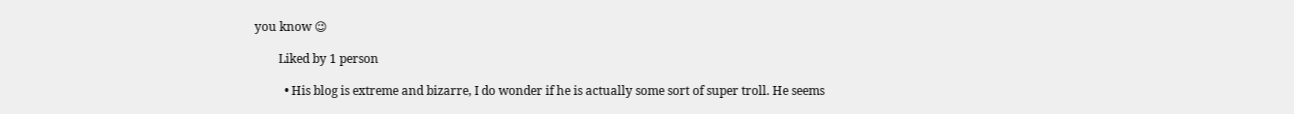you know 😉

        Liked by 1 person

          • His blog is extreme and bizarre, I do wonder if he is actually some sort of super troll. He seems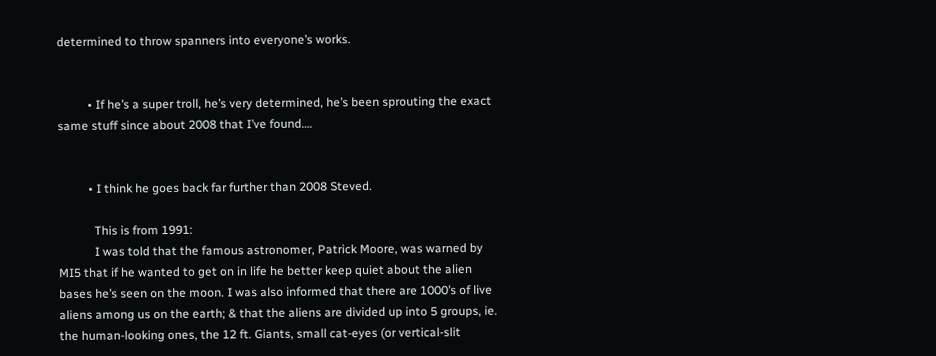determined to throw spanners into everyone’s works.


          • If he’s a super troll, he’s very determined, he’s been sprouting the exact same stuff since about 2008 that I’ve found….


          • I think he goes back far further than 2008 Steved.

            This is from 1991:
            I was told that the famous astronomer, Patrick Moore, was warned by MI5 that if he wanted to get on in life he better keep quiet about the alien bases he’s seen on the moon. I was also informed that there are 1000’s of live aliens among us on the earth; & that the aliens are divided up into 5 groups, ie. the human-looking ones, the 12 ft. Giants, small cat-eyes (or vertical-slit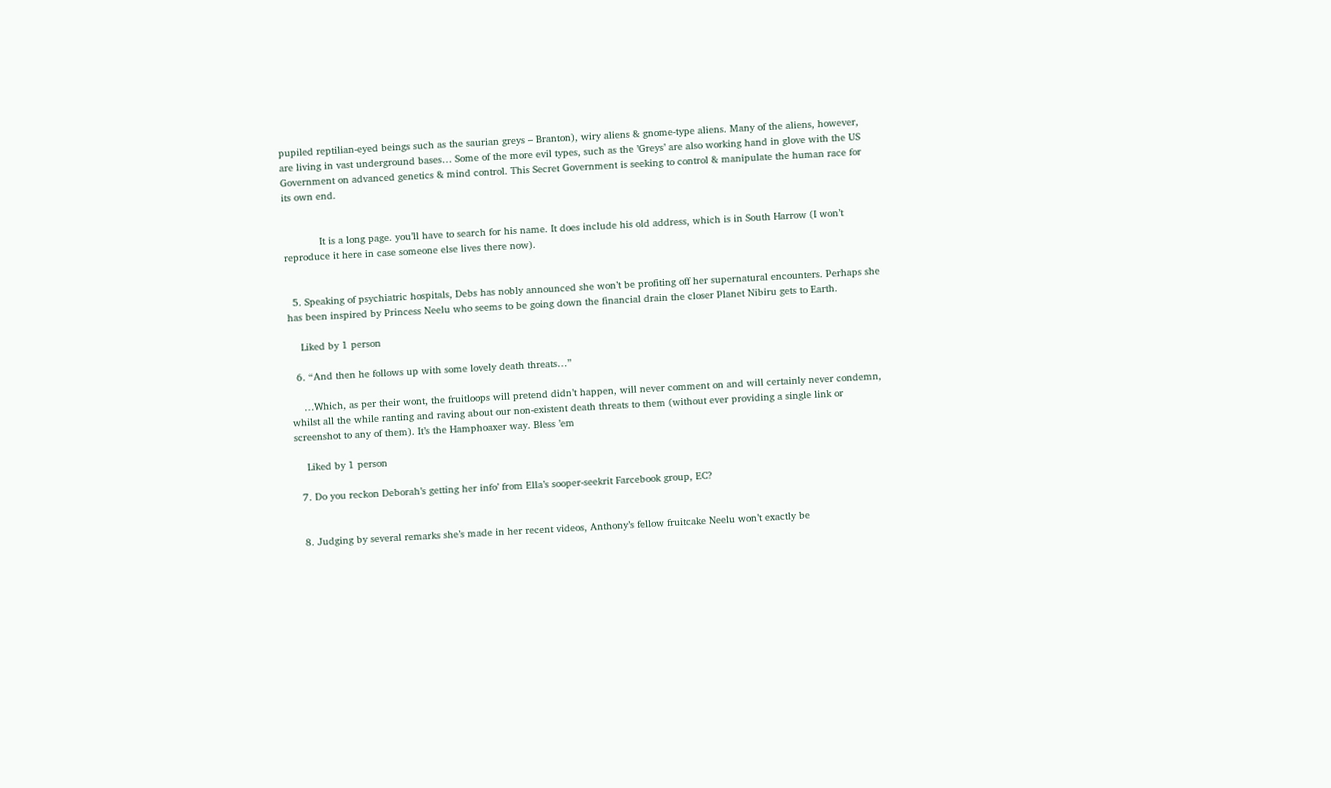pupiled reptilian-eyed beings such as the saurian greys – Branton), wiry aliens & gnome-type aliens. Many of the aliens, however, are living in vast underground bases… Some of the more evil types, such as the ’Greys’ are also working hand in glove with the US Government on advanced genetics & mind control. This Secret Government is seeking to control & manipulate the human race for its own end.


            It is a long page. you’ll have to search for his name. It does include his old address, which is in South Harrow (I won’t reproduce it here in case someone else lives there now).


  5. Speaking of psychiatric hospitals, Debs has nobly announced she won’t be profiting off her supernatural encounters. Perhaps she has been inspired by Princess Neelu who seems to be going down the financial drain the closer Planet Nibiru gets to Earth.

    Liked by 1 person

  6. “And then he follows up with some lovely death threats…”

    …Which, as per their wont, the fruitloops will pretend didn’t happen, will never comment on and will certainly never condemn, whilst all the while ranting and raving about our non-existent death threats to them (without ever providing a single link or screenshot to any of them). It’s the Hamphoaxer way. Bless ’em

    Liked by 1 person

  7. Do you reckon Deborah’s getting her info’ from Ella’s sooper-seekrit Farcebook group, EC?


  8. Judging by several remarks she’s made in her recent videos, Anthony’s fellow fruitcake Neelu won’t exactly be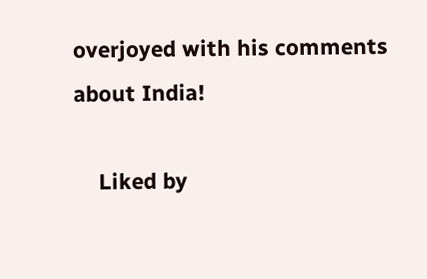overjoyed with his comments about India!

    Liked by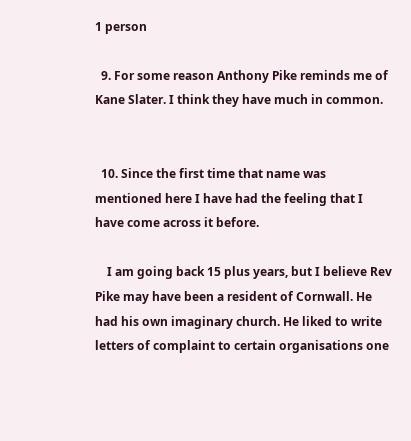1 person

  9. For some reason Anthony Pike reminds me of Kane Slater. I think they have much in common.


  10. Since the first time that name was mentioned here I have had the feeling that I have come across it before.

    I am going back 15 plus years, but I believe Rev Pike may have been a resident of Cornwall. He had his own imaginary church. He liked to write letters of complaint to certain organisations one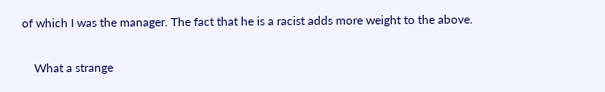of which I was the manager. The fact that he is a racist adds more weight to the above.

    What a strange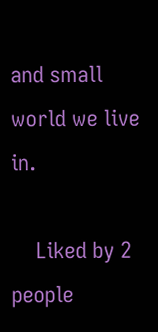and small world we live in.

    Liked by 2 people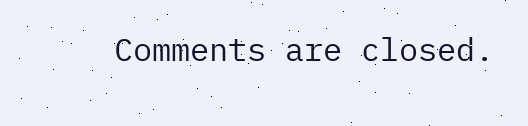Comments are closed.